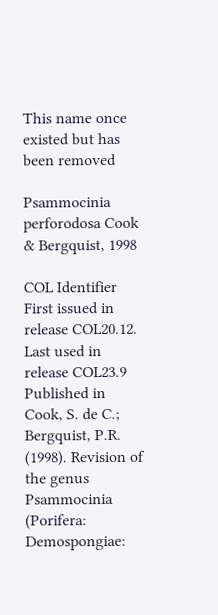This name once existed but has been removed

Psammocinia perforodosa Cook & Bergquist, 1998

COL Identifier
First issued in release COL20.12. Last used in release COL23.9
Published in
Cook, S. de C.; Bergquist, P.R. (1998). Revision of the genus Psammocinia (Porifera: Demospongiae: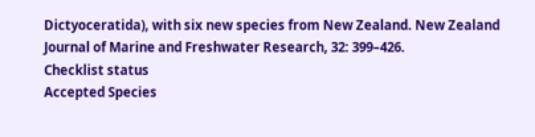Dictyoceratida), with six new species from New Zealand. New Zealand Journal of Marine and Freshwater Research, 32: 399–426.
Checklist status
Accepted Species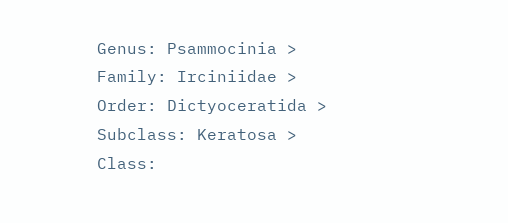Genus: Psammocinia >
Family: Irciniidae >
Order: Dictyoceratida >
Subclass: Keratosa >
Class: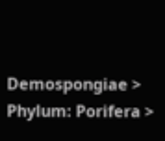Demospongiae >
Phylum: Porifera >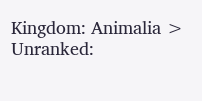Kingdom: Animalia >
Unranked: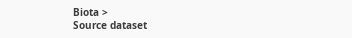Biota >
Source dataset